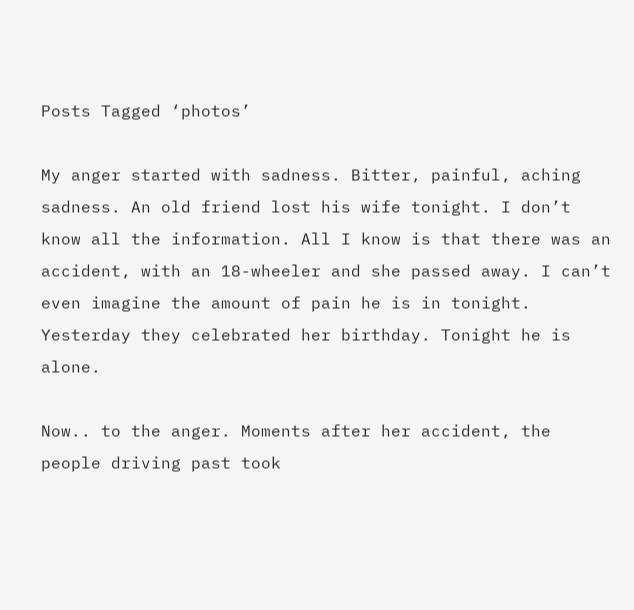Posts Tagged ‘photos’

My anger started with sadness. Bitter, painful, aching sadness. An old friend lost his wife tonight. I don’t know all the information. All I know is that there was an accident, with an 18-wheeler and she passed away. I can’t even imagine the amount of pain he is in tonight. Yesterday they celebrated her birthday. Tonight he is alone.

Now.. to the anger. Moments after her accident, the people driving past took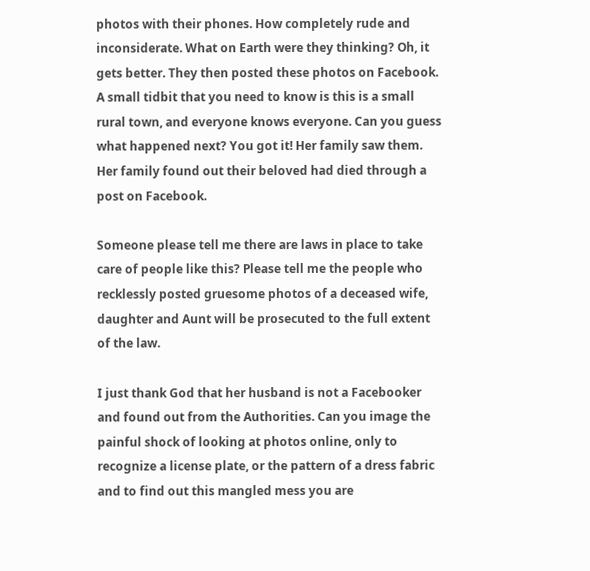photos with their phones. How completely rude and inconsiderate. What on Earth were they thinking? Oh, it gets better. They then posted these photos on Facebook. A small tidbit that you need to know is this is a small rural town, and everyone knows everyone. Can you guess what happened next? You got it! Her family saw them. Her family found out their beloved had died through a post on Facebook.

Someone please tell me there are laws in place to take care of people like this? Please tell me the people who recklessly posted gruesome photos of a deceased wife, daughter and Aunt will be prosecuted to the full extent of the law.

I just thank God that her husband is not a Facebooker and found out from the Authorities. Can you image the painful shock of looking at photos online, only to recognize a license plate, or the pattern of a dress fabric and to find out this mangled mess you are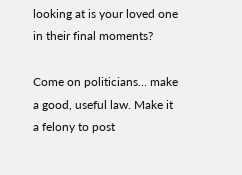looking at is your loved one in their final moments?

Come on politicians… make a good, useful law. Make it a felony to post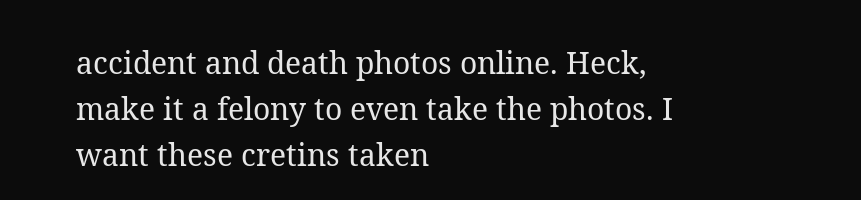accident and death photos online. Heck, make it a felony to even take the photos. I want these cretins taken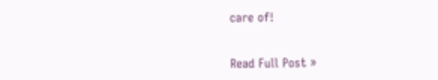care of!


Read Full Post »